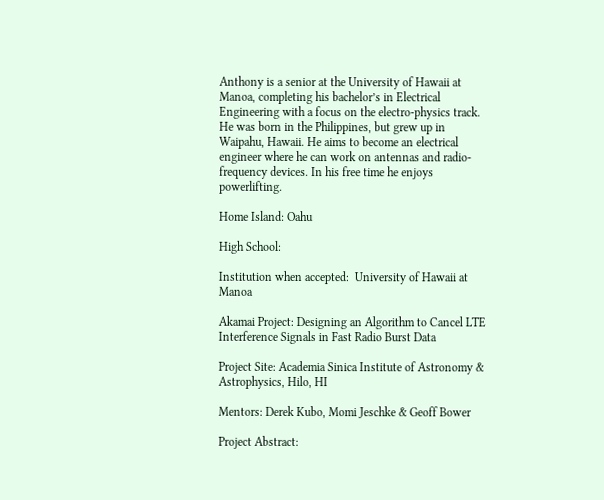Anthony is a senior at the University of Hawaii at Manoa, completing his bachelor’s in Electrical Engineering with a focus on the electro-physics track. He was born in the Philippines, but grew up in Waipahu, Hawaii. He aims to become an electrical engineer where he can work on antennas and radio-frequency devices. In his free time he enjoys powerlifting.

Home Island: Oahu

High School:

Institution when accepted:  University of Hawaii at Manoa

Akamai Project: Designing an Algorithm to Cancel LTE Interference Signals in Fast Radio Burst Data

Project Site: Academia Sinica Institute of Astronomy & Astrophysics, Hilo, HI

Mentors: Derek Kubo, Momi Jeschke & Geoff Bower

Project Abstract: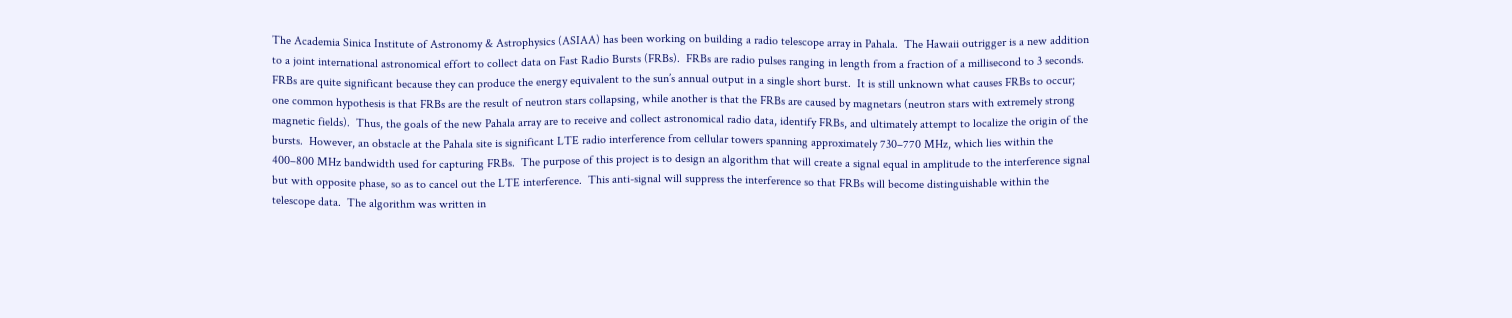The Academia Sinica Institute of Astronomy & Astrophysics (ASIAA) has been working on building a radio telescope array in Pahala.  The Hawaii outrigger is a new addition to a joint international astronomical effort to collect data on Fast Radio Bursts (FRBs).  FRBs are radio pulses ranging in length from a fraction of a millisecond to 3 seconds.  FRBs are quite significant because they can produce the energy equivalent to the sun’s annual output in a single short burst.  It is still unknown what causes FRBs to occur; one common hypothesis is that FRBs are the result of neutron stars collapsing, while another is that the FRBs are caused by magnetars (neutron stars with extremely strong magnetic fields).  Thus, the goals of the new Pahala array are to receive and collect astronomical radio data, identify FRBs, and ultimately attempt to localize the origin of the bursts.  However, an obstacle at the Pahala site is significant LTE radio interference from cellular towers spanning approximately 730–770 MHz, which lies within the 400–800 MHz bandwidth used for capturing FRBs.  The purpose of this project is to design an algorithm that will create a signal equal in amplitude to the interference signal but with opposite phase, so as to cancel out the LTE interference.  This anti-signal will suppress the interference so that FRBs will become distinguishable within the telescope data.  The algorithm was written in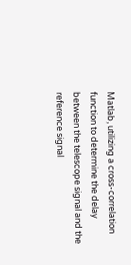Matlab, utilizing a cross-correlation function to determine the delay between the telescope signal and the reference signal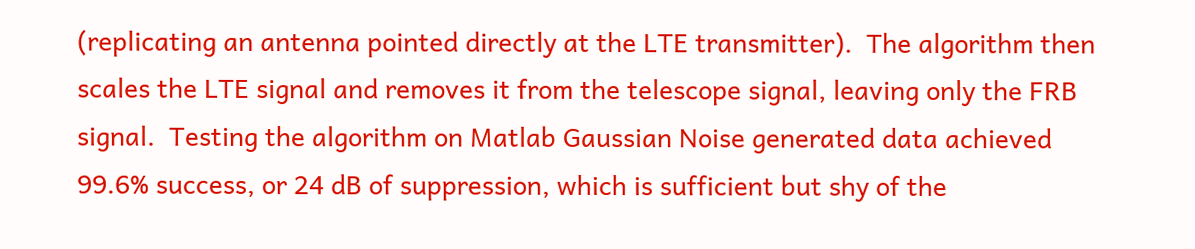(replicating an antenna pointed directly at the LTE transmitter).  The algorithm then scales the LTE signal and removes it from the telescope signal, leaving only the FRB signal.  Testing the algorithm on Matlab Gaussian Noise generated data achieved 99.6% success, or 24 dB of suppression, which is sufficient but shy of the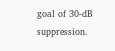goal of 30-dB suppression.